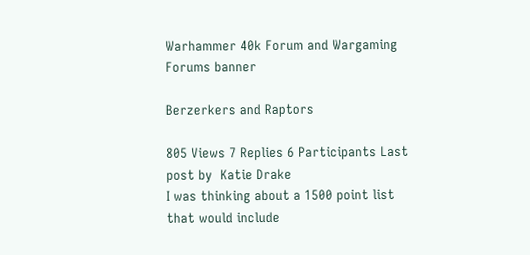Warhammer 40k Forum and Wargaming Forums banner

Berzerkers and Raptors

805 Views 7 Replies 6 Participants Last post by  Katie Drake
I was thinking about a 1500 point list that would include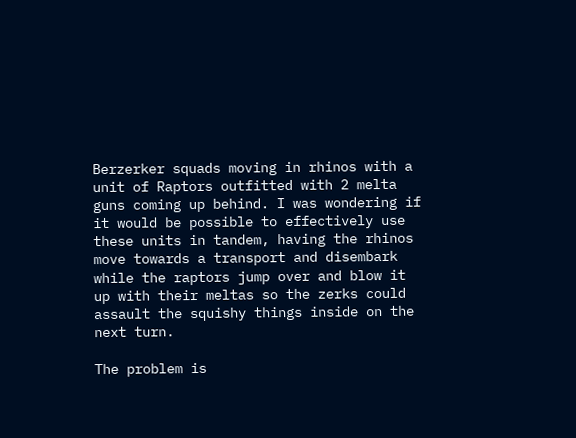Berzerker squads moving in rhinos with a unit of Raptors outfitted with 2 melta guns coming up behind. I was wondering if it would be possible to effectively use these units in tandem, having the rhinos move towards a transport and disembark while the raptors jump over and blow it up with their meltas so the zerks could assault the squishy things inside on the next turn.

The problem is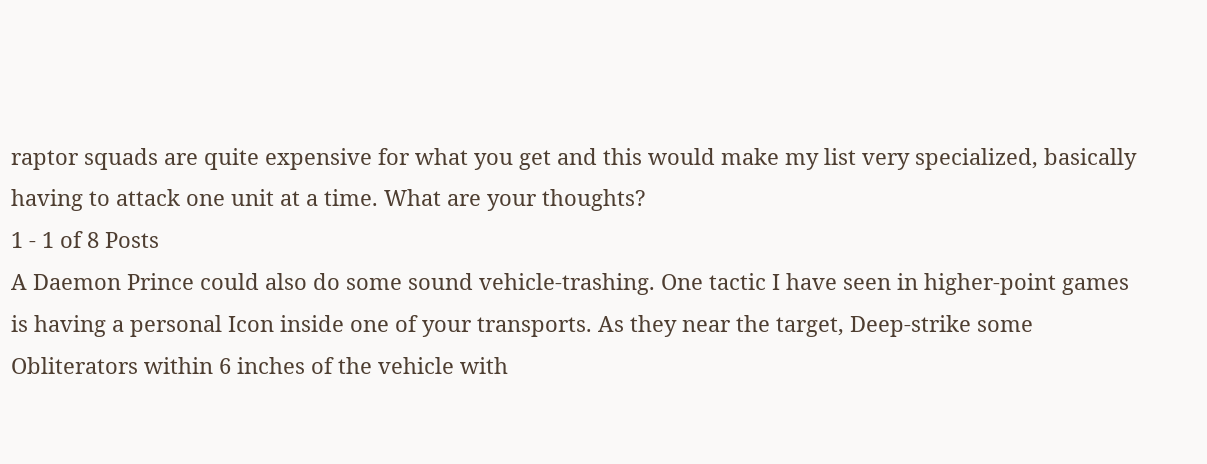raptor squads are quite expensive for what you get and this would make my list very specialized, basically having to attack one unit at a time. What are your thoughts?
1 - 1 of 8 Posts
A Daemon Prince could also do some sound vehicle-trashing. One tactic I have seen in higher-point games is having a personal Icon inside one of your transports. As they near the target, Deep-strike some Obliterators within 6 inches of the vehicle with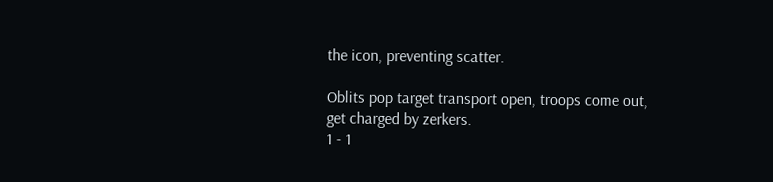the icon, preventing scatter.

Oblits pop target transport open, troops come out, get charged by zerkers.
1 - 1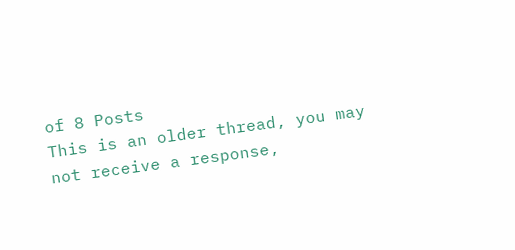of 8 Posts
This is an older thread, you may not receive a response,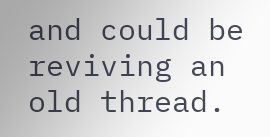and could be reviving an old thread.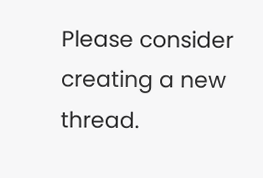Please consider creating a new thread.